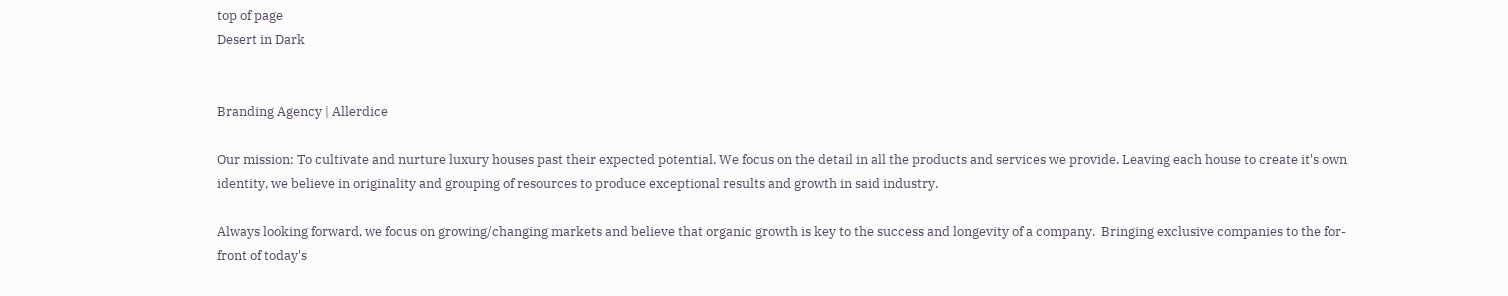top of page
Desert in Dark


Branding Agency | Allerdice

Our mission: To cultivate and nurture luxury houses past their expected potential. We focus on the detail in all the products and services we provide. Leaving each house to create it's own identity, we believe in originality and grouping of resources to produce exceptional results and growth in said industry.

Always looking forward, we focus on growing/changing markets and believe that organic growth is key to the success and longevity of a company.  Bringing exclusive companies to the for-front of today's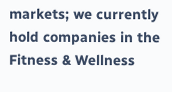markets; we currently hold companies in the Fitness & Wellness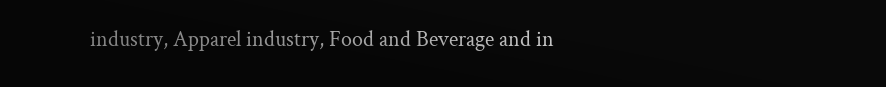industry, Apparel industry, Food and Beverage and in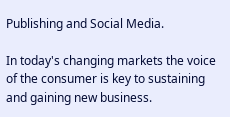Publishing and Social Media.

In today's changing markets the voice of the consumer is key to sustaining and gaining new business.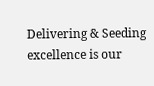Delivering & Seeding excellence is our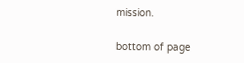mission.

bottom of page